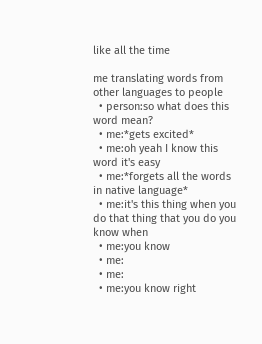like all the time

me translating words from other languages to people
  • person:so what does this word mean?
  • me:*gets excited*
  • me:oh yeah I know this word it's easy
  • me:*forgets all the words in native language*
  • me:it's this thing when you do that thing that you do you know when
  • me:you know
  • me:
  • me:
  • me:you know right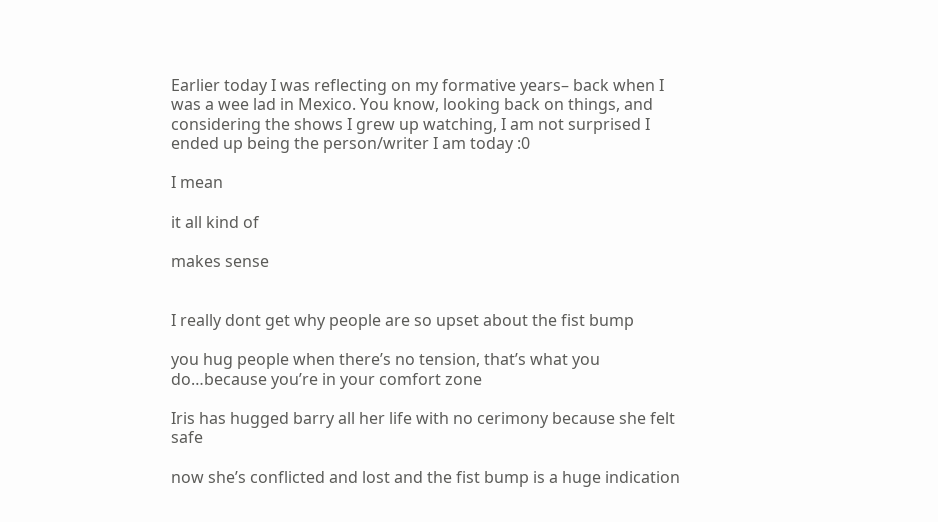Earlier today I was reflecting on my formative years– back when I was a wee lad in Mexico. You know, looking back on things, and considering the shows I grew up watching, I am not surprised I ended up being the person/writer I am today :0

I mean

it all kind of

makes sense


I really dont get why people are so upset about the fist bump

you hug people when there’s no tension, that’s what you do…because you’re in your comfort zone

Iris has hugged barry all her life with no cerimony because she felt safe

now she’s conflicted and lost and the fist bump is a huge indication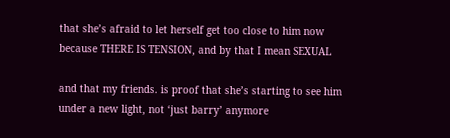that she’s afraid to let herself get too close to him now because THERE IS TENSION, and by that I mean SEXUAL

and that my friends. is proof that she’s starting to see him under a new light, not ‘just barry’ anymore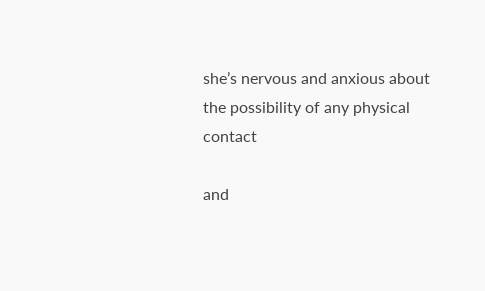she’s nervous and anxious about the possibility of any physical contact

and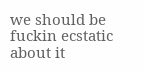we should be fuckin ecstatic about it